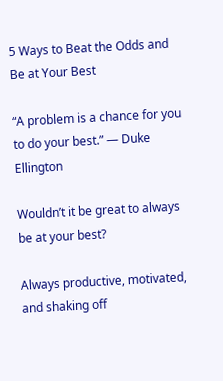5 Ways to Beat the Odds and Be at Your Best

“A problem is a chance for you to do your best.” — Duke Ellington

Wouldn’t it be great to always be at your best?

Always productive, motivated, and shaking off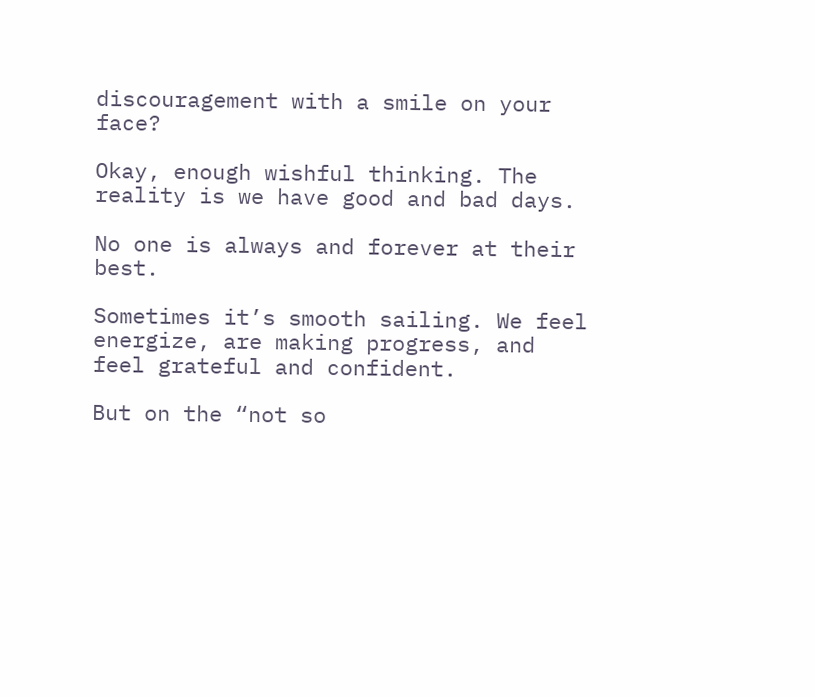discouragement with a smile on your face?

Okay, enough wishful thinking. The reality is we have good and bad days.

No one is always and forever at their best.

Sometimes it’s smooth sailing. We feel energize, are making progress, and feel grateful and confident.

But on the “not so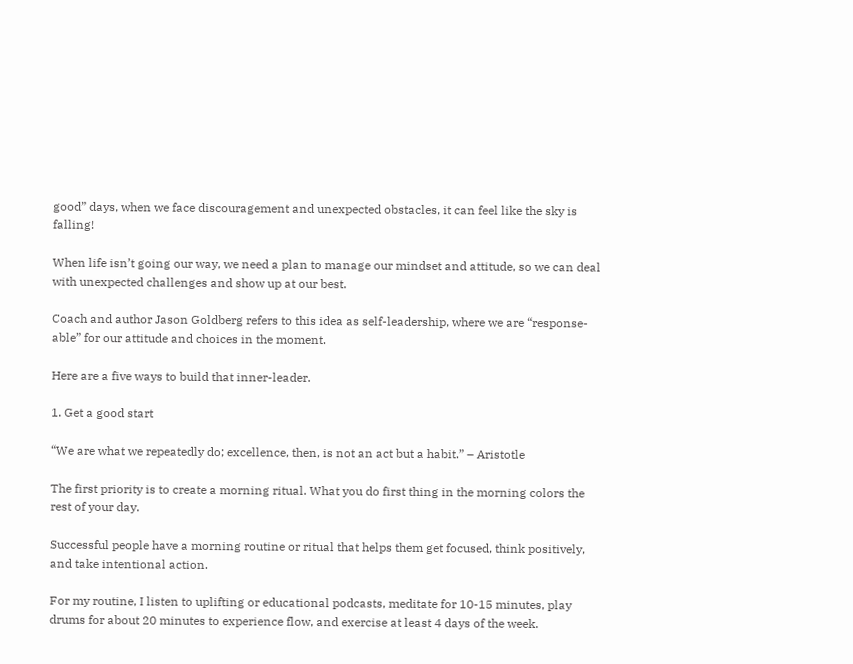good” days, when we face discouragement and unexpected obstacles, it can feel like the sky is falling!

When life isn’t going our way, we need a plan to manage our mindset and attitude, so we can deal with unexpected challenges and show up at our best.

Coach and author Jason Goldberg refers to this idea as self-leadership, where we are “response-able” for our attitude and choices in the moment.

Here are a five ways to build that inner-leader.

1. Get a good start

“We are what we repeatedly do; excellence, then, is not an act but a habit.” – Aristotle

The first priority is to create a morning ritual. What you do first thing in the morning colors the rest of your day.

Successful people have a morning routine or ritual that helps them get focused, think positively, and take intentional action.

For my routine, I listen to uplifting or educational podcasts, meditate for 10-15 minutes, play drums for about 20 minutes to experience flow, and exercise at least 4 days of the week.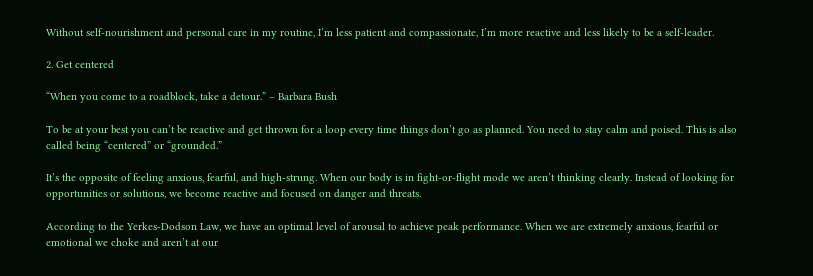Without self-nourishment and personal care in my routine, I’m less patient and compassionate, I’m more reactive and less likely to be a self-leader.

2. Get centered

“When you come to a roadblock, take a detour.” – Barbara Bush

To be at your best you can’t be reactive and get thrown for a loop every time things don’t go as planned. You need to stay calm and poised. This is also called being “centered” or “grounded.”

It’s the opposite of feeling anxious, fearful, and high-strung. When our body is in fight-or-flight mode we aren’t thinking clearly. Instead of looking for opportunities or solutions, we become reactive and focused on danger and threats.

According to the Yerkes-Dodson Law, we have an optimal level of arousal to achieve peak performance. When we are extremely anxious, fearful or emotional we choke and aren’t at our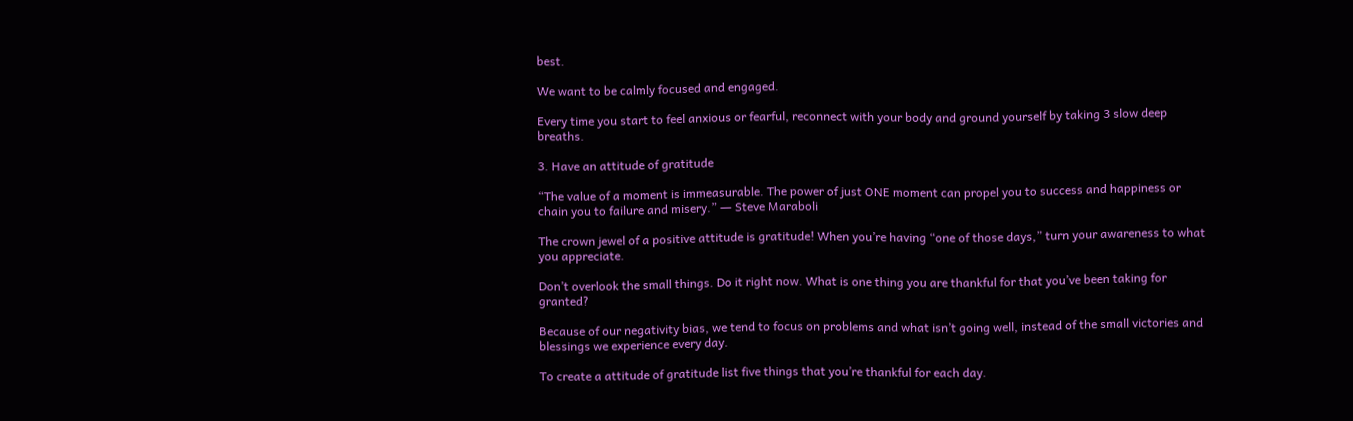best.

We want to be calmly focused and engaged.

Every time you start to feel anxious or fearful, reconnect with your body and ground yourself by taking 3 slow deep breaths.

3. Have an attitude of gratitude

“The value of a moment is immeasurable. The power of just ONE moment can propel you to success and happiness or chain you to failure and misery.” ― Steve Maraboli

The crown jewel of a positive attitude is gratitude! When you’re having “one of those days,” turn your awareness to what you appreciate.

Don’t overlook the small things. Do it right now. What is one thing you are thankful for that you’ve been taking for granted?

Because of our negativity bias, we tend to focus on problems and what isn’t going well, instead of the small victories and blessings we experience every day.

To create a attitude of gratitude list five things that you’re thankful for each day.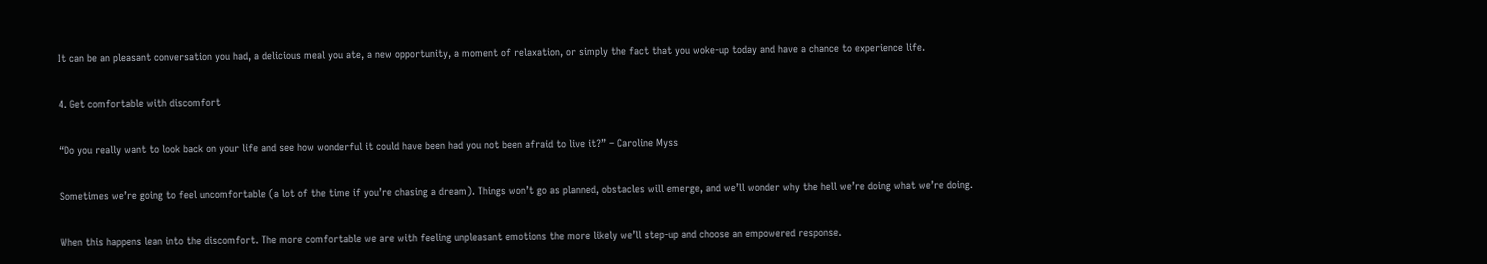It can be an pleasant conversation you had, a delicious meal you ate, a new opportunity, a moment of relaxation, or simply the fact that you woke-up today and have a chance to experience life.

4. Get comfortable with discomfort

“Do you really want to look back on your life and see how wonderful it could have been had you not been afraid to live it?” – Caroline Myss

Sometimes we’re going to feel uncomfortable (a lot of the time if you’re chasing a dream). Things won’t go as planned, obstacles will emerge, and we’ll wonder why the hell we’re doing what we’re doing.

When this happens lean into the discomfort. The more comfortable we are with feeling unpleasant emotions the more likely we’ll step-up and choose an empowered response.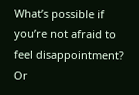What’s possible if you’re not afraid to feel disappointment? Or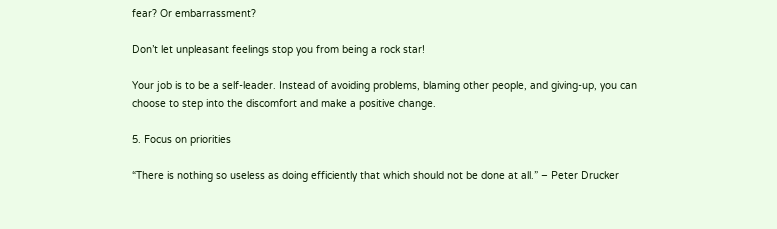fear? Or embarrassment?

Don’t let unpleasant feelings stop you from being a rock star!

Your job is to be a self-leader. Instead of avoiding problems, blaming other people, and giving-up, you can choose to step into the discomfort and make a positive change.

5. Focus on priorities

“There is nothing so useless as doing efficiently that which should not be done at all.” – Peter Drucker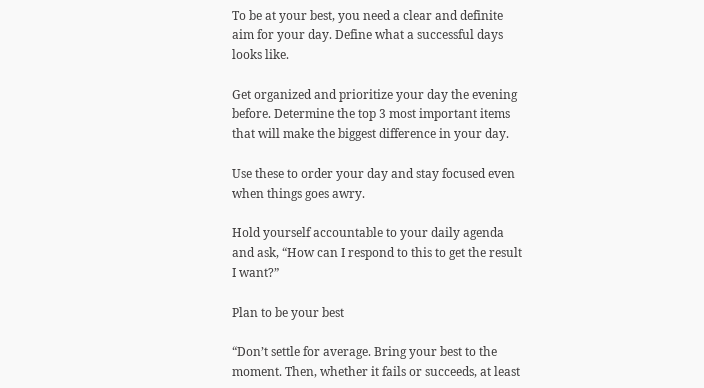To be at your best, you need a clear and definite aim for your day. Define what a successful days looks like.

Get organized and prioritize your day the evening before. Determine the top 3 most important items that will make the biggest difference in your day.

Use these to order your day and stay focused even when things goes awry.

Hold yourself accountable to your daily agenda and ask, “How can I respond to this to get the result I want?”

Plan to be your best

“Don’t settle for average. Bring your best to the moment. Then, whether it fails or succeeds, at least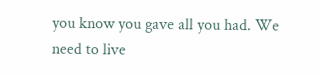you know you gave all you had. We need to live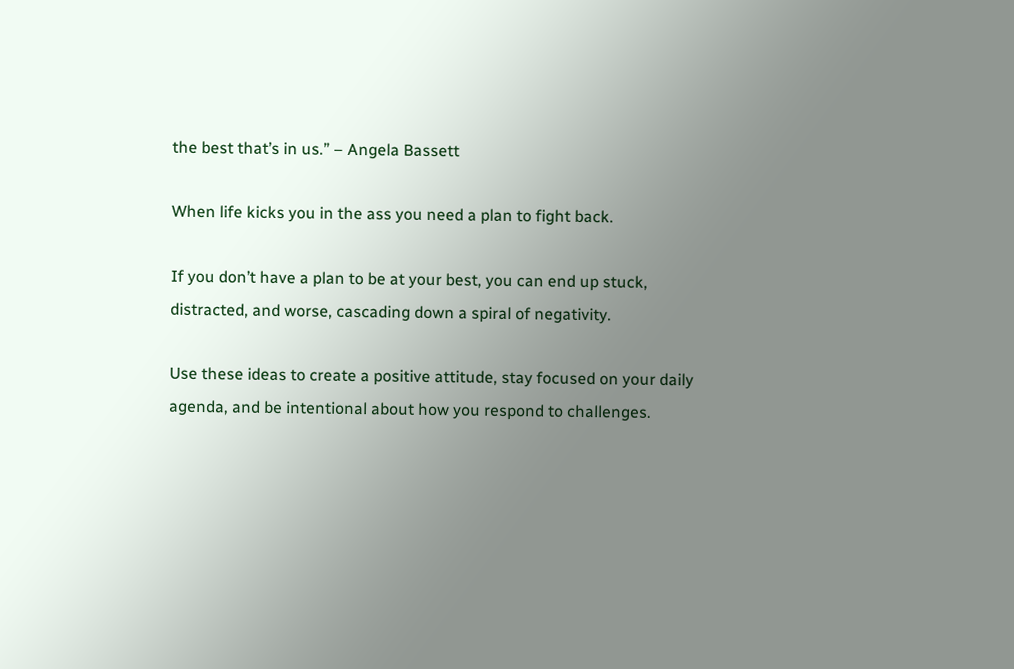the best that’s in us.” – Angela Bassett

When life kicks you in the ass you need a plan to fight back.

If you don’t have a plan to be at your best, you can end up stuck, distracted, and worse, cascading down a spiral of negativity.

Use these ideas to create a positive attitude, stay focused on your daily agenda, and be intentional about how you respond to challenges.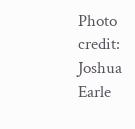Photo credit: Joshua Earle